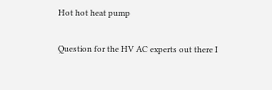Hot hot heat pump

Question for the HV AC experts out there I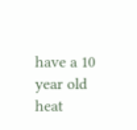have a 10 year old heat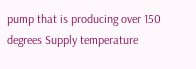pump that is producing over 150 degrees Supply temperature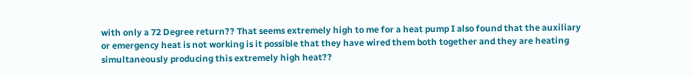with only a 72 Degree return?? That seems extremely high to me for a heat pump I also found that the auxiliary or emergency heat is not working is it possible that they have wired them both together and they are heating simultaneously producing this extremely high heat??